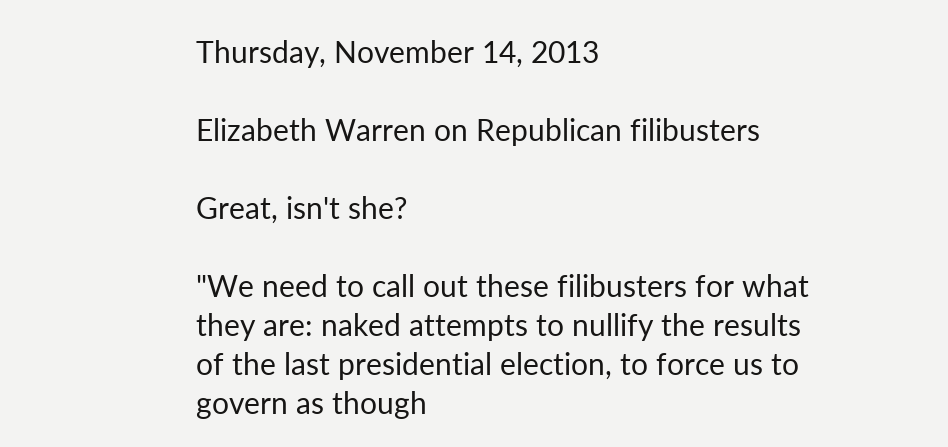Thursday, November 14, 2013

Elizabeth Warren on Republican filibusters

Great, isn't she?

"We need to call out these filibusters for what they are: naked attempts to nullify the results of the last presidential election, to force us to govern as though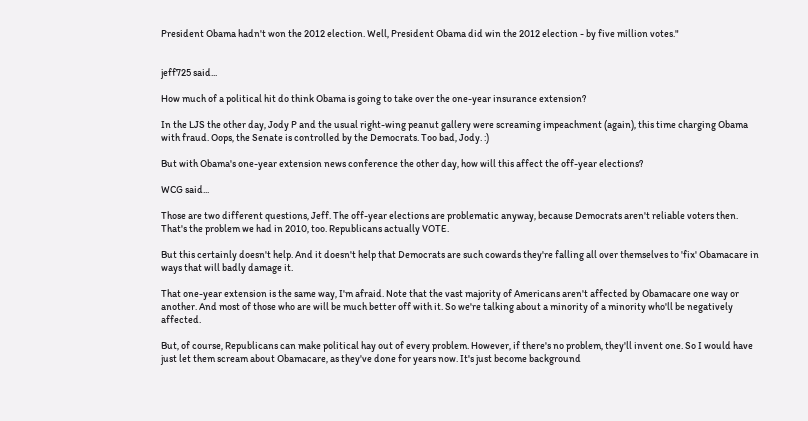President Obama hadn't won the 2012 election. Well, President Obama did win the 2012 election - by five million votes."


jeff725 said...

How much of a political hit do think Obama is going to take over the one-year insurance extension?

In the LJS the other day, Jody P and the usual right-wing peanut gallery were screaming impeachment (again), this time charging Obama with fraud. Oops, the Senate is controlled by the Democrats. Too bad, Jody. :)

But with Obama's one-year extension news conference the other day, how will this affect the off-year elections?

WCG said...

Those are two different questions, Jeff. The off-year elections are problematic anyway, because Democrats aren't reliable voters then. That's the problem we had in 2010, too. Republicans actually VOTE.

But this certainly doesn't help. And it doesn't help that Democrats are such cowards they're falling all over themselves to 'fix' Obamacare in ways that will badly damage it.

That one-year extension is the same way, I'm afraid. Note that the vast majority of Americans aren't affected by Obamacare one way or another. And most of those who are will be much better off with it. So we're talking about a minority of a minority who'll be negatively affected.

But, of course, Republicans can make political hay out of every problem. However, if there's no problem, they'll invent one. So I would have just let them scream about Obamacare, as they've done for years now. It's just become background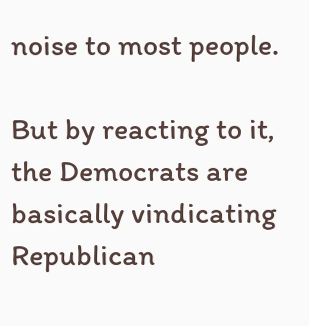noise to most people.

But by reacting to it, the Democrats are basically vindicating Republican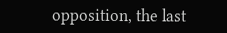opposition, the last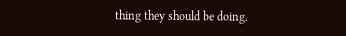thing they should be doing.